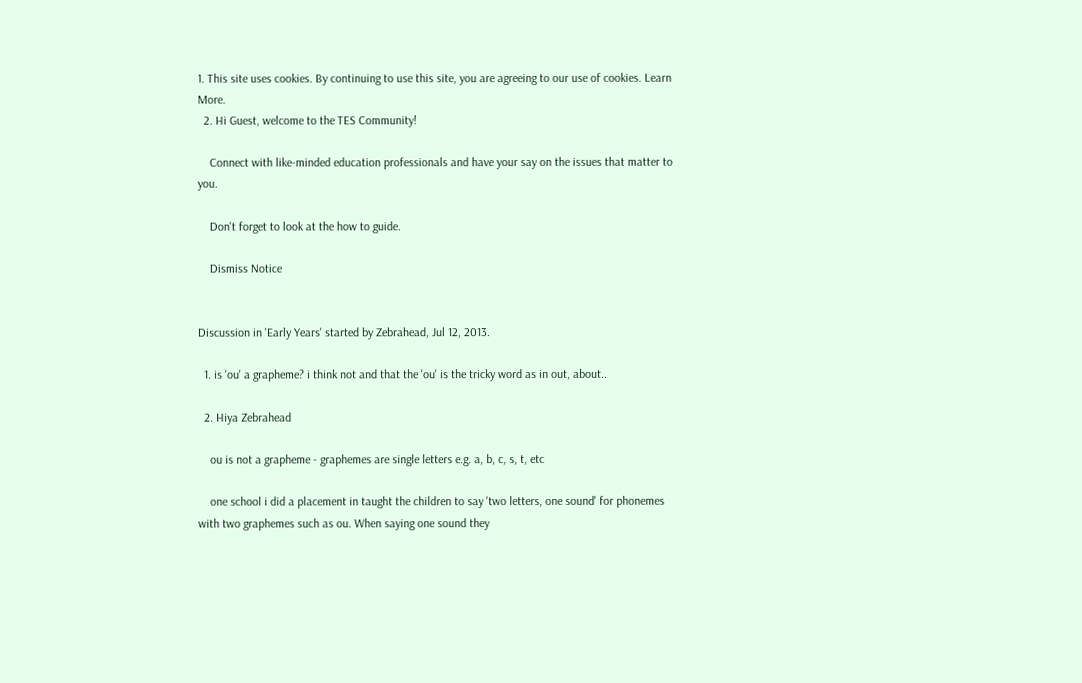1. This site uses cookies. By continuing to use this site, you are agreeing to our use of cookies. Learn More.
  2. Hi Guest, welcome to the TES Community!

    Connect with like-minded education professionals and have your say on the issues that matter to you.

    Don't forget to look at the how to guide.

    Dismiss Notice


Discussion in 'Early Years' started by Zebrahead, Jul 12, 2013.

  1. is 'ou' a grapheme? i think not and that the 'ou' is the tricky word as in out, about..

  2. Hiya Zebrahead

    ou is not a grapheme - graphemes are single letters e.g. a, b, c, s, t, etc

    one school i did a placement in taught the children to say 'two letters, one sound' for phonemes with two graphemes such as ou. When saying one sound they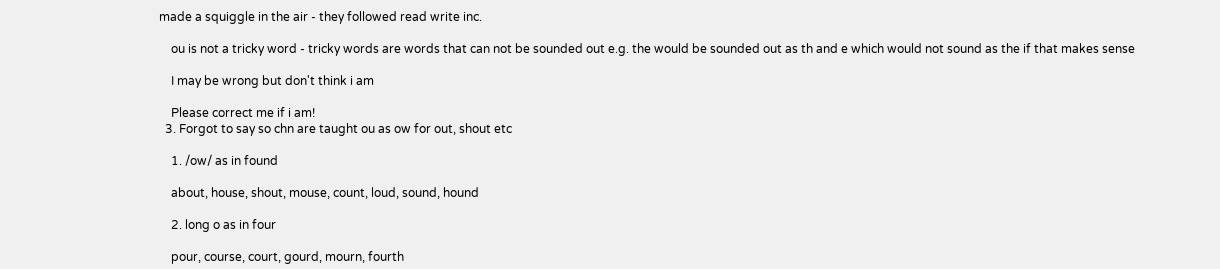made a squiggle in the air - they followed read write inc.

    ou is not a tricky word - tricky words are words that can not be sounded out e.g. the would be sounded out as th and e which would not sound as the if that makes sense

    I may be wrong but don't think i am

    Please correct me if i am!
  3. Forgot to say so chn are taught ou as ow for out, shout etc

    1. /ow/ as in found

    about, house, shout, mouse, count, loud, sound, hound

    2. long o as in four

    pour, course, court, gourd, mourn, fourth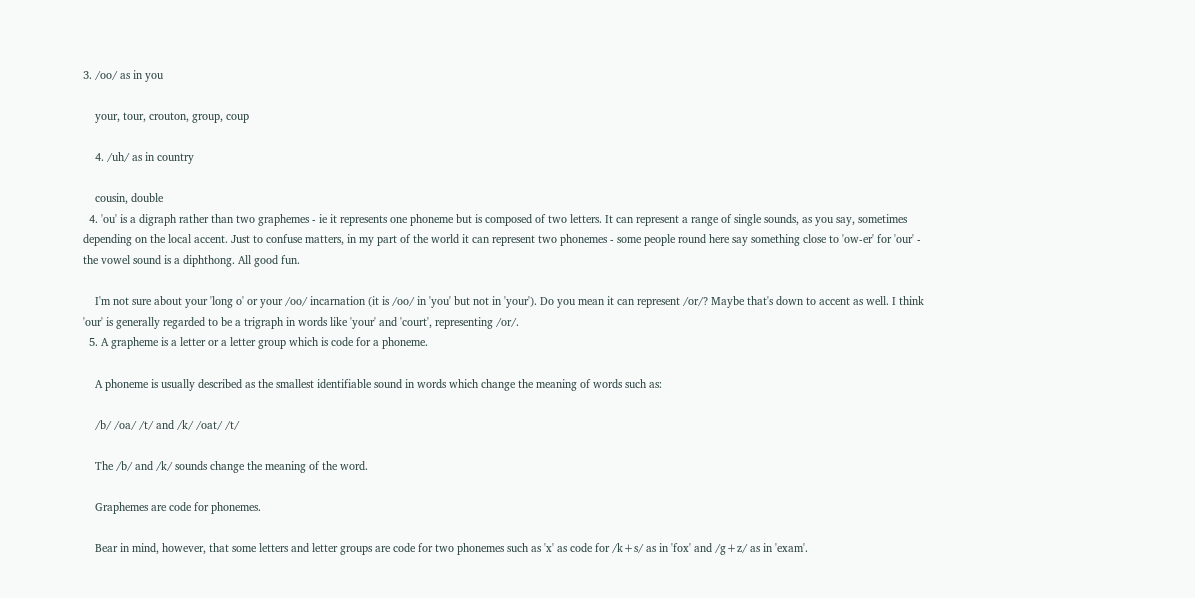3. /oo/ as in you

    your, tour, crouton, group, coup

    4. /uh/ as in country

    cousin, double
  4. 'ou' is a digraph rather than two graphemes - ie it represents one phoneme but is composed of two letters. It can represent a range of single sounds, as you say, sometimes depending on the local accent. Just to confuse matters, in my part of the world it can represent two phonemes - some people round here say something close to 'ow-er' for 'our' - the vowel sound is a diphthong. All good fun.

    I'm not sure about your 'long o' or your /oo/ incarnation (it is /oo/ in 'you' but not in 'your'). Do you mean it can represent /or/? Maybe that's down to accent as well. I think 'our' is generally regarded to be a trigraph in words like 'your' and 'court', representing /or/.
  5. A grapheme is a letter or a letter group which is code for a phoneme.

    A phoneme is usually described as the smallest identifiable sound in words which change the meaning of words such as:

    /b/ /oa/ /t/ and /k/ /oat/ /t/

    The /b/ and /k/ sounds change the meaning of the word.

    Graphemes are code for phonemes.

    Bear in mind, however, that some letters and letter groups are code for two phonemes such as 'x' as code for /k+s/ as in 'fox' and /g+z/ as in 'exam'.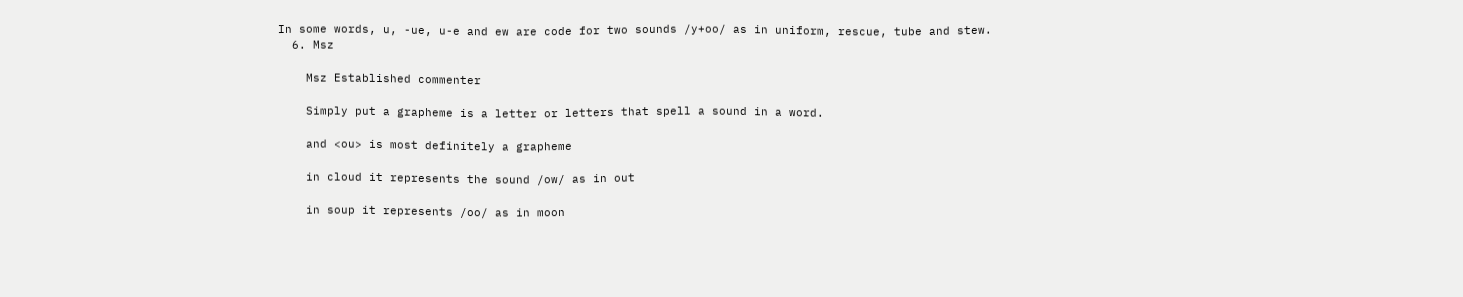In some words, u, -ue, u-e and ew are code for two sounds /y+oo/ as in uniform, rescue, tube and stew.
  6. Msz

    Msz Established commenter

    Simply put a grapheme is a letter or letters that spell a sound in a word.

    and <ou> is most definitely a grapheme

    in cloud it represents the sound /ow/ as in out

    in soup it represents /oo/ as in moon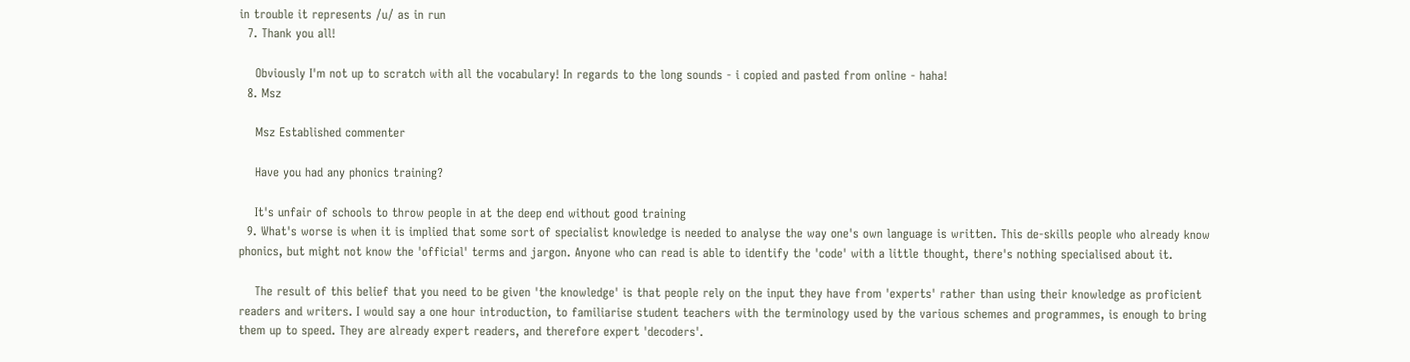in trouble it represents /u/ as in run
  7. Thank you all!

    Obviously I'm not up to scratch with all the vocabulary! In regards to the long sounds - i copied and pasted from online - haha!
  8. Msz

    Msz Established commenter

    Have you had any phonics training?

    It's unfair of schools to throw people in at the deep end without good training
  9. What's worse is when it is implied that some sort of specialist knowledge is needed to analyse the way one's own language is written. This de-skills people who already know phonics, but might not know the 'official' terms and jargon. Anyone who can read is able to identify the 'code' with a little thought, there's nothing specialised about it.

    The result of this belief that you need to be given 'the knowledge' is that people rely on the input they have from 'experts' rather than using their knowledge as proficient readers and writers. I would say a one hour introduction, to familiarise student teachers with the terminology used by the various schemes and programmes, is enough to bring them up to speed. They are already expert readers, and therefore expert 'decoders'.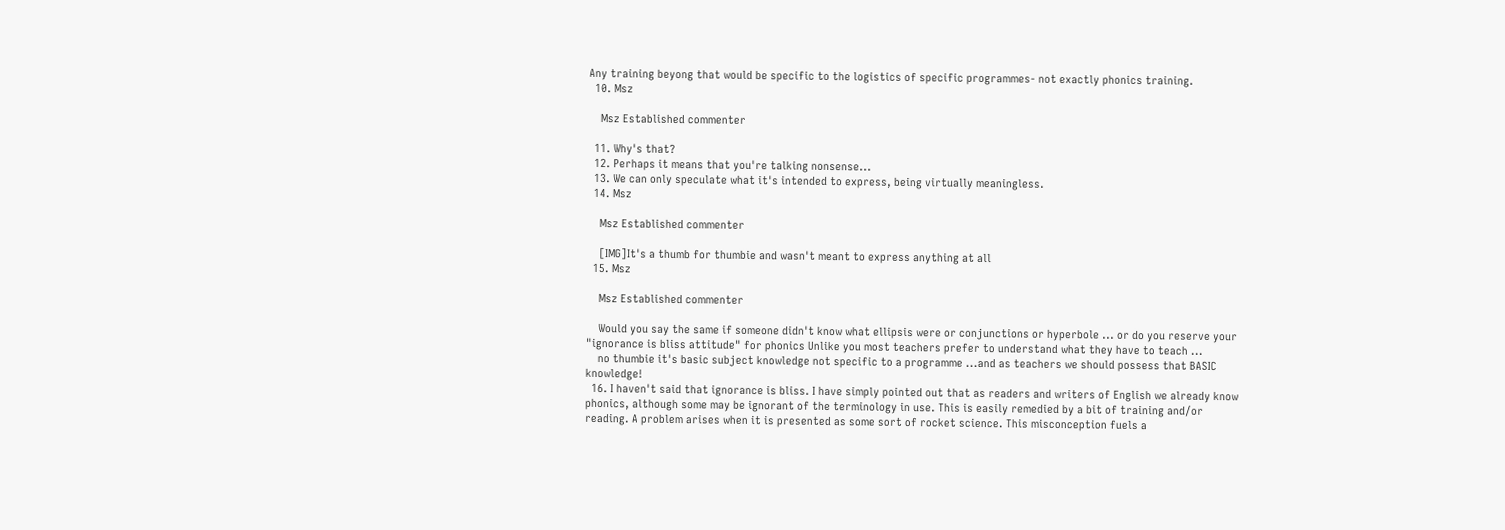Any training beyong that would be specific to the logistics of specific programmes- not exactly phonics training.
  10. Msz

    Msz Established commenter

  11. Why's that?
  12. Perhaps it means that you're talking nonsense...
  13. We can only speculate what it's intended to express, being virtually meaningless.
  14. Msz

    Msz Established commenter

    [IMG]It's a thumb for thumbie and wasn't meant to express anything at all
  15. Msz

    Msz Established commenter

    Would you say the same if someone didn't know what ellipsis were or conjunctions or hyperbole ... or do you reserve your "ignorance is bliss attitude" for phonics Unlike you most teachers prefer to understand what they have to teach ...
    no thumbie it's basic subject knowledge not specific to a programme ...and as teachers we should possess that BASIC knowledge!
  16. I haven't said that ignorance is bliss. I have simply pointed out that as readers and writers of English we already know phonics, although some may be ignorant of the terminology in use. This is easily remedied by a bit of training and/or reading. A problem arises when it is presented as some sort of rocket science. This misconception fuels a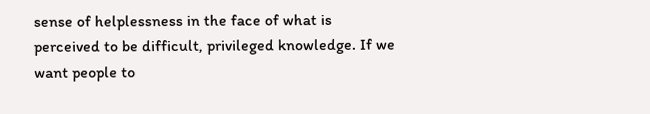sense of helplessness in the face of what is perceived to be difficult, privileged knowledge. If we want people to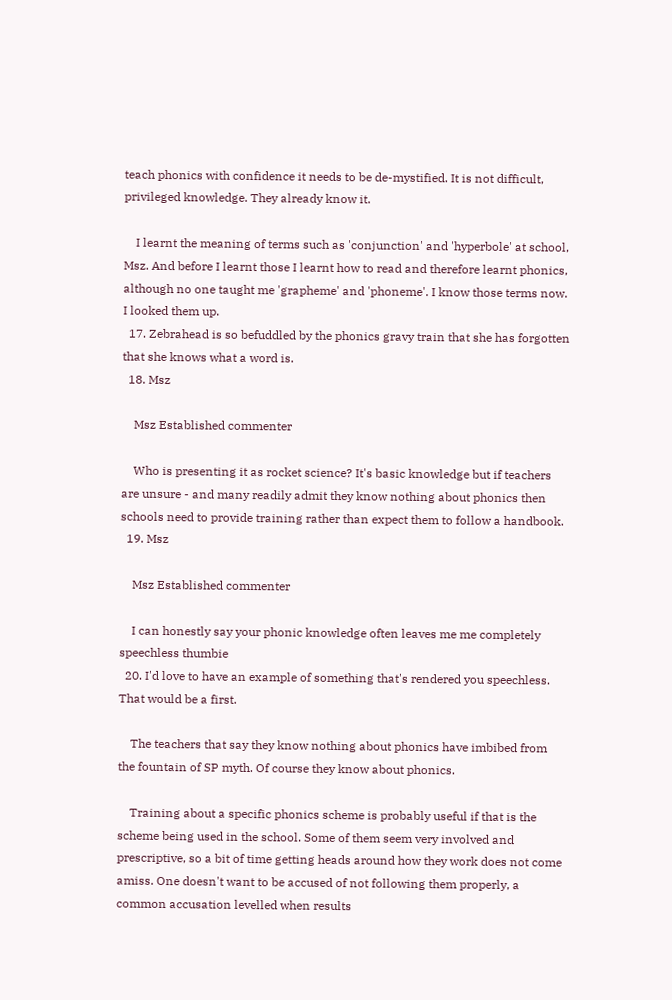teach phonics with confidence it needs to be de-mystified. It is not difficult, privileged knowledge. They already know it.

    I learnt the meaning of terms such as 'conjunction' and 'hyperbole' at school, Msz. And before I learnt those I learnt how to read and therefore learnt phonics, although no one taught me 'grapheme' and 'phoneme'. I know those terms now. I looked them up.
  17. Zebrahead is so befuddled by the phonics gravy train that she has forgotten that she knows what a word is.
  18. Msz

    Msz Established commenter

    Who is presenting it as rocket science? It's basic knowledge but if teachers are unsure - and many readily admit they know nothing about phonics then schools need to provide training rather than expect them to follow a handbook.
  19. Msz

    Msz Established commenter

    I can honestly say your phonic knowledge often leaves me me completely speechless thumbie
  20. I'd love to have an example of something that's rendered you speechless. That would be a first.

    The teachers that say they know nothing about phonics have imbibed from the fountain of SP myth. Of course they know about phonics.

    Training about a specific phonics scheme is probably useful if that is the scheme being used in the school. Some of them seem very involved and prescriptive, so a bit of time getting heads around how they work does not come amiss. One doesn't want to be accused of not following them properly, a common accusation levelled when results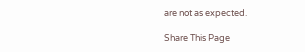are not as expected.

Share This Page